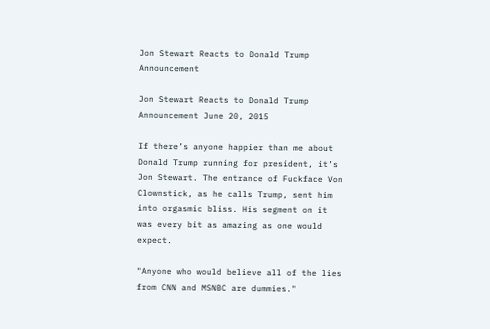Jon Stewart Reacts to Donald Trump Announcement

Jon Stewart Reacts to Donald Trump Announcement June 20, 2015

If there’s anyone happier than me about Donald Trump running for president, it’s Jon Stewart. The entrance of Fuckface Von Clownstick, as he calls Trump, sent him into orgasmic bliss. His segment on it was every bit as amazing as one would expect.

"Anyone who would believe all of the lies from CNN and MSNBC are dummies."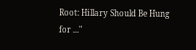Root: Hillary Should Be Hung for ..."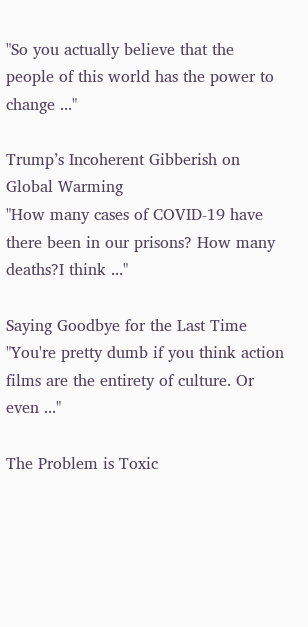"So you actually believe that the people of this world has the power to change ..."

Trump’s Incoherent Gibberish on Global Warming
"How many cases of COVID-19 have there been in our prisons? How many deaths?I think ..."

Saying Goodbye for the Last Time
"You're pretty dumb if you think action films are the entirety of culture. Or even ..."

The Problem is Toxic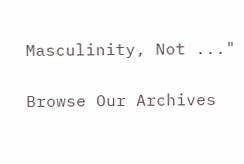Masculinity, Not ..."

Browse Our Archives